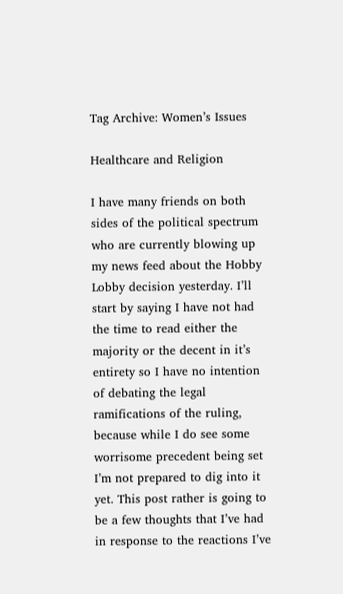Tag Archive: Women’s Issues

Healthcare and Religion

I have many friends on both sides of the political spectrum who are currently blowing up my news feed about the Hobby Lobby decision yesterday. I’ll start by saying I have not had the time to read either the majority or the decent in it’s entirety so I have no intention of debating the legal ramifications of the ruling, because while I do see some worrisome precedent being set I’m not prepared to dig into it yet. This post rather is going to be a few thoughts that I’ve had in response to the reactions I’ve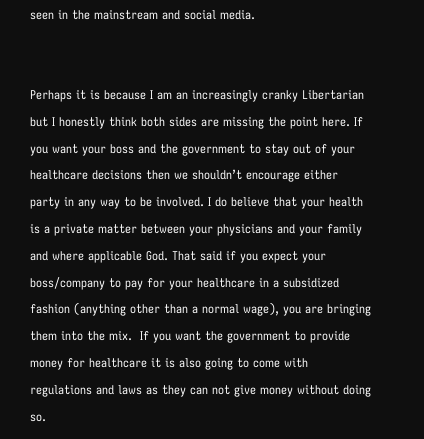seen in the mainstream and social media.


Perhaps it is because I am an increasingly cranky Libertarian but I honestly think both sides are missing the point here. If you want your boss and the government to stay out of your healthcare decisions then we shouldn’t encourage either party in any way to be involved. I do believe that your health is a private matter between your physicians and your family and where applicable God. That said if you expect your boss/company to pay for your healthcare in a subsidized fashion (anything other than a normal wage), you are bringing them into the mix.  If you want the government to provide money for healthcare it is also going to come with regulations and laws as they can not give money without doing so.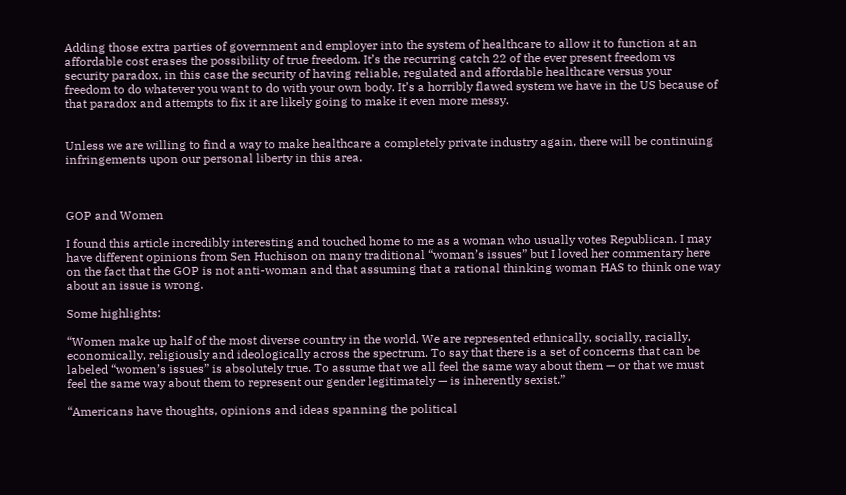Adding those extra parties of government and employer into the system of healthcare to allow it to function at an affordable cost erases the possibility of true freedom. It’s the recurring catch 22 of the ever present freedom vs security paradox, in this case the security of having reliable, regulated and affordable healthcare versus your freedom to do whatever you want to do with your own body. It’s a horribly flawed system we have in the US because of that paradox and attempts to fix it are likely going to make it even more messy.


Unless we are willing to find a way to make healthcare a completely private industry again, there will be continuing infringements upon our personal liberty in this area.



GOP and Women

I found this article incredibly interesting and touched home to me as a woman who usually votes Republican. I may have different opinions from Sen Huchison on many traditional “woman’s issues” but I loved her commentary here on the fact that the GOP is not anti-woman and that assuming that a rational thinking woman HAS to think one way about an issue is wrong.

Some highlights:

“Women make up half of the most diverse country in the world. We are represented ethnically, socially, racially, economically, religiously and ideologically across the spectrum. To say that there is a set of concerns that can be labeled “women’s issues” is absolutely true. To assume that we all feel the same way about them — or that we must feel the same way about them to represent our gender legitimately — is inherently sexist.”

“Americans have thoughts, opinions and ideas spanning the political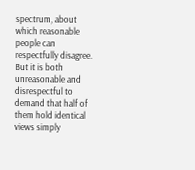spectrum, about which reasonable people can respectfully disagree. But it is both unreasonable and disrespectful to demand that half of them hold identical views simply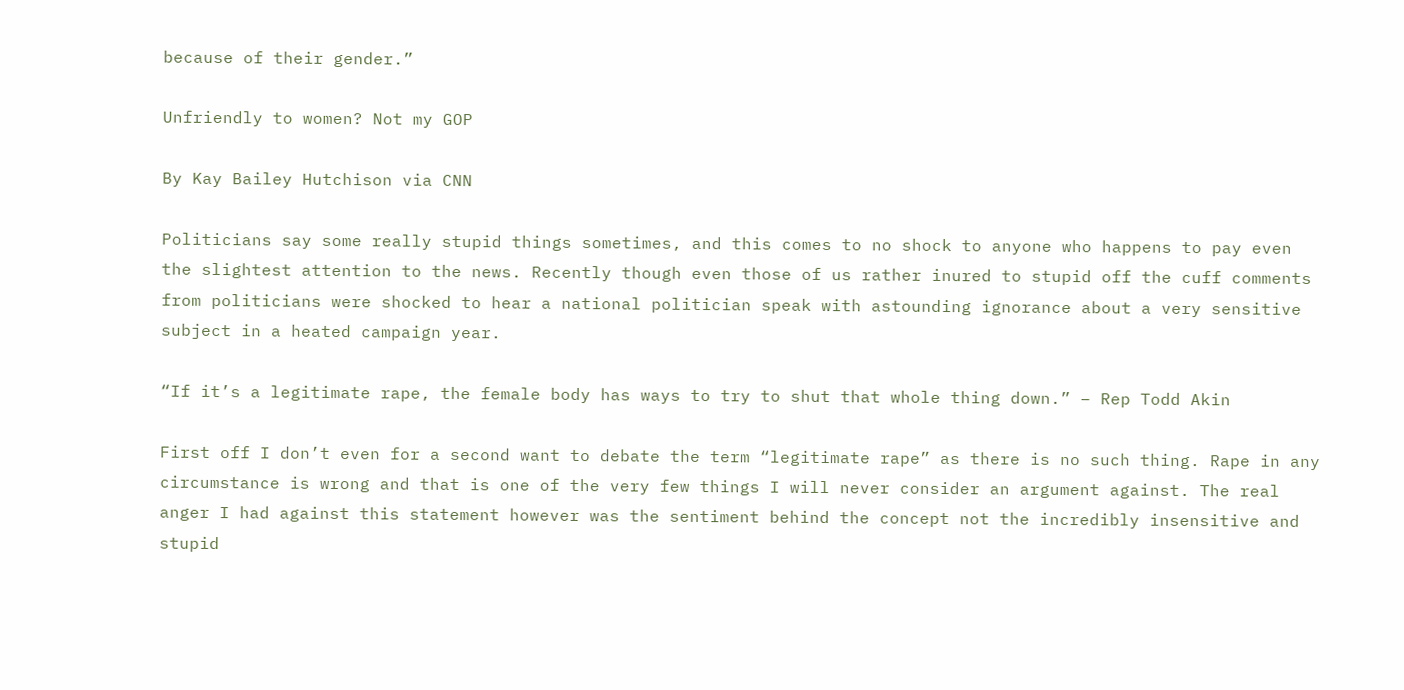because of their gender.”

Unfriendly to women? Not my GOP

By Kay Bailey Hutchison via CNN

Politicians say some really stupid things sometimes, and this comes to no shock to anyone who happens to pay even the slightest attention to the news. Recently though even those of us rather inured to stupid off the cuff comments from politicians were shocked to hear a national politician speak with astounding ignorance about a very sensitive subject in a heated campaign year.

“If it’s a legitimate rape, the female body has ways to try to shut that whole thing down.” – Rep Todd Akin

First off I don’t even for a second want to debate the term “legitimate rape” as there is no such thing. Rape in any circumstance is wrong and that is one of the very few things I will never consider an argument against. The real anger I had against this statement however was the sentiment behind the concept not the incredibly insensitive and stupid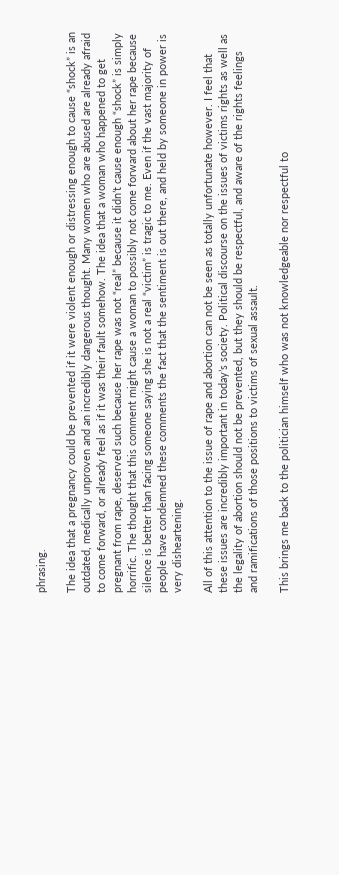phrasing.

The idea that a pregnancy could be prevented if it were violent enough or distressing enough to cause “shock” is an outdated, medically unproven and an incredibly dangerous thought. Many women who are abused are already afraid to come forward, or already feel as if it was their fault somehow. The idea that a woman who happened to get pregnant from rape, deserved such because her rape was not “real” because it didn’t cause enough “shock” is simply horrific. The thought that this comment might cause a woman to possibly not come forward about her rape because silence is better than facing someone saying she is not a real “victim” is tragic to me. Even if the vast majority of people have condemned these comments the fact that the sentiment is out there, and held by someone in power is very disheartening.

All of this attention to the issue of rape and abortion can not be seen as totally unfortunate however. I feel that these issues are incredibly important in today’s society. Political discourse on the issues of victims rights as well as the legality of abortion should not be prevented, but they should be respectful, and aware of the rights feelings and ramifications of those positions to victims of sexual assault.

This brings me back to the politician himself who was not knowledgeable nor respectful to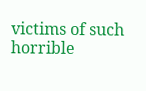victims of such horrible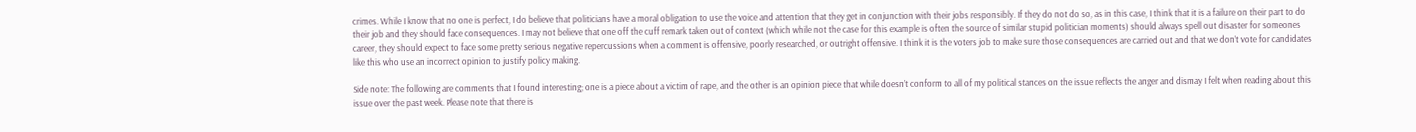crimes. While I know that no one is perfect, I do believe that politicians have a moral obligation to use the voice and attention that they get in conjunction with their jobs responsibly. If they do not do so, as in this case, I think that it is a failure on their part to do their job and they should face consequences. I may not believe that one off the cuff remark taken out of context (which while not the case for this example is often the source of similar stupid politician moments) should always spell out disaster for someones career, they should expect to face some pretty serious negative repercussions when a comment is offensive, poorly researched, or outright offensive. I think it is the voters job to make sure those consequences are carried out and that we don’t vote for candidates like this who use an incorrect opinion to justify policy making.

Side note: The following are comments that I found interesting; one is a piece about a victim of rape, and the other is an opinion piece that while doesn’t conform to all of my political stances on the issue reflects the anger and dismay I felt when reading about this issue over the past week. Please note that there is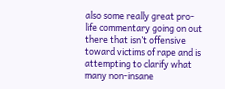also some really great pro-life commentary going on out there that isn’t offensive toward victims of rape and is attempting to clarify what many non-insane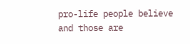pro-life people believe and those are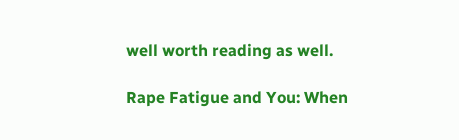well worth reading as well.

Rape Fatigue and You: When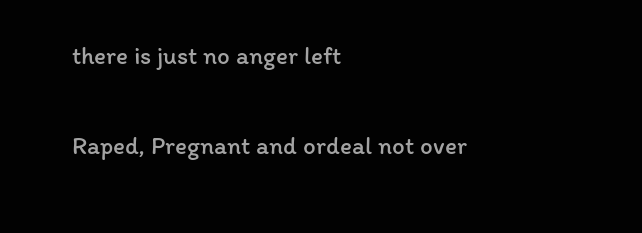there is just no anger left

Raped, Pregnant and ordeal not over